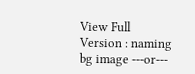View Full Version : naming bg image ---or---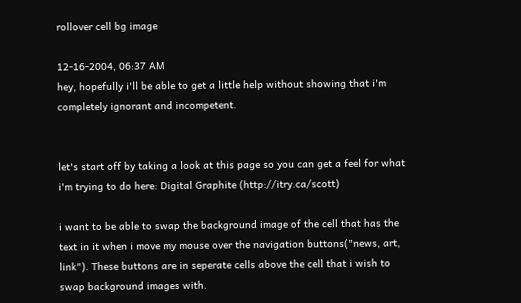rollover cell bg image

12-16-2004, 06:37 AM
hey, hopefully i'll be able to get a little help without showing that i'm completely ignorant and incompetent.


let's start off by taking a look at this page so you can get a feel for what i'm trying to do here: Digital Graphite (http://itry.ca/scott)

i want to be able to swap the background image of the cell that has the text in it when i move my mouse over the navigation buttons("news, art, link"). These buttons are in seperate cells above the cell that i wish to swap background images with.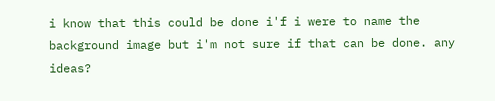i know that this could be done i'f i were to name the background image but i'm not sure if that can be done. any ideas?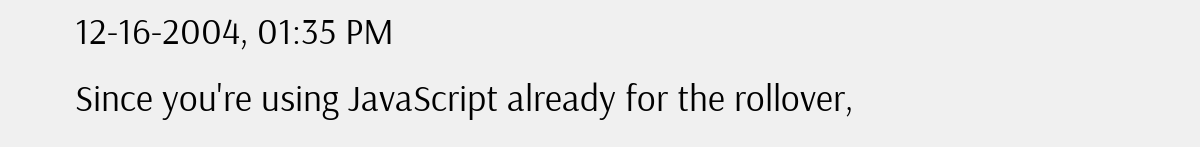12-16-2004, 01:35 PM
Since you're using JavaScript already for the rollover,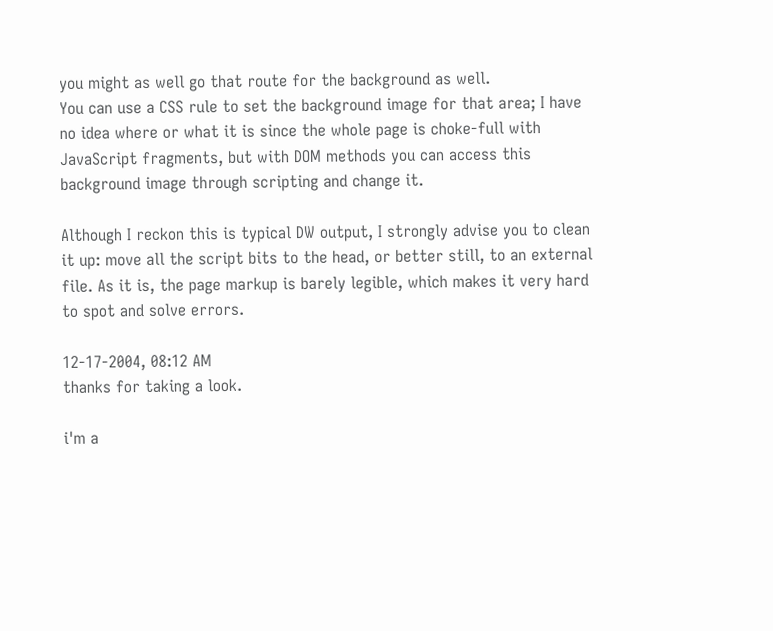you might as well go that route for the background as well.
You can use a CSS rule to set the background image for that area; I have no idea where or what it is since the whole page is choke-full with JavaScript fragments, but with DOM methods you can access this background image through scripting and change it.

Although I reckon this is typical DW output, I strongly advise you to clean it up: move all the script bits to the head, or better still, to an external file. As it is, the page markup is barely legible, which makes it very hard to spot and solve errors.

12-17-2004, 08:12 AM
thanks for taking a look.

i'm a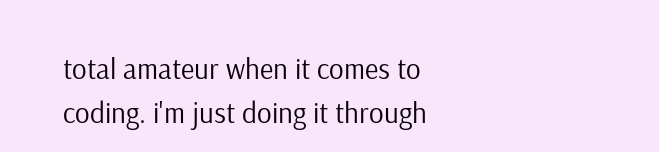total amateur when it comes to coding. i'm just doing it through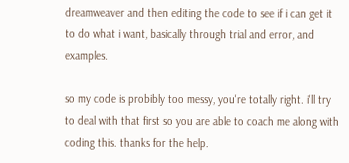dreamweaver and then editing the code to see if i can get it to do what i want, basically through trial and error, and examples.

so my code is probibly too messy, you're totally right. i'll try to deal with that first so you are able to coach me along with coding this. thanks for the help.